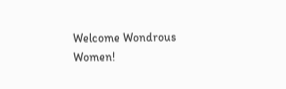Welcome Wondrous Women!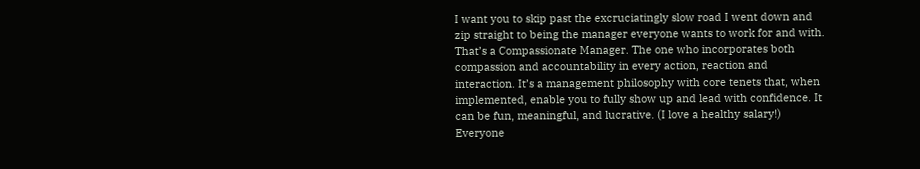I want you to skip past the excruciatingly slow road I went down and zip straight to being the manager everyone wants to work for and with. That’s a Compassionate Manager. The one who incorporates both compassion and accountability in every action, reaction and interaction. It’s a management philosophy with core tenets that, when implemented, enable you to fully show up and lead with confidence. It can be fun, meaningful, and lucrative. (I love a healthy salary!) Everyone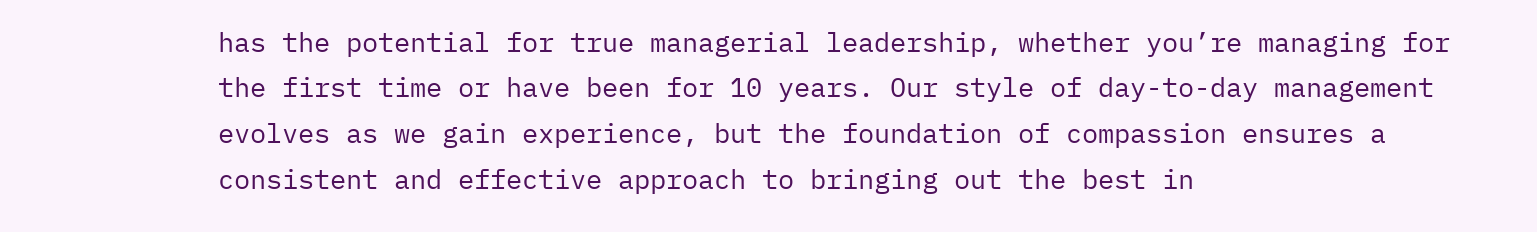has the potential for true managerial leadership, whether you’re managing for the first time or have been for 10 years. Our style of day-to-day management evolves as we gain experience, but the foundation of compassion ensures a consistent and effective approach to bringing out the best in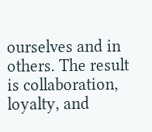ourselves and in others. The result is collaboration, loyalty, and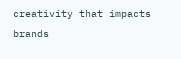creativity that impacts brands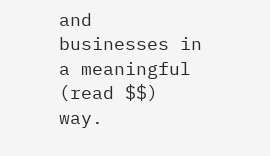and businesses in a meaningful (read $$) way.